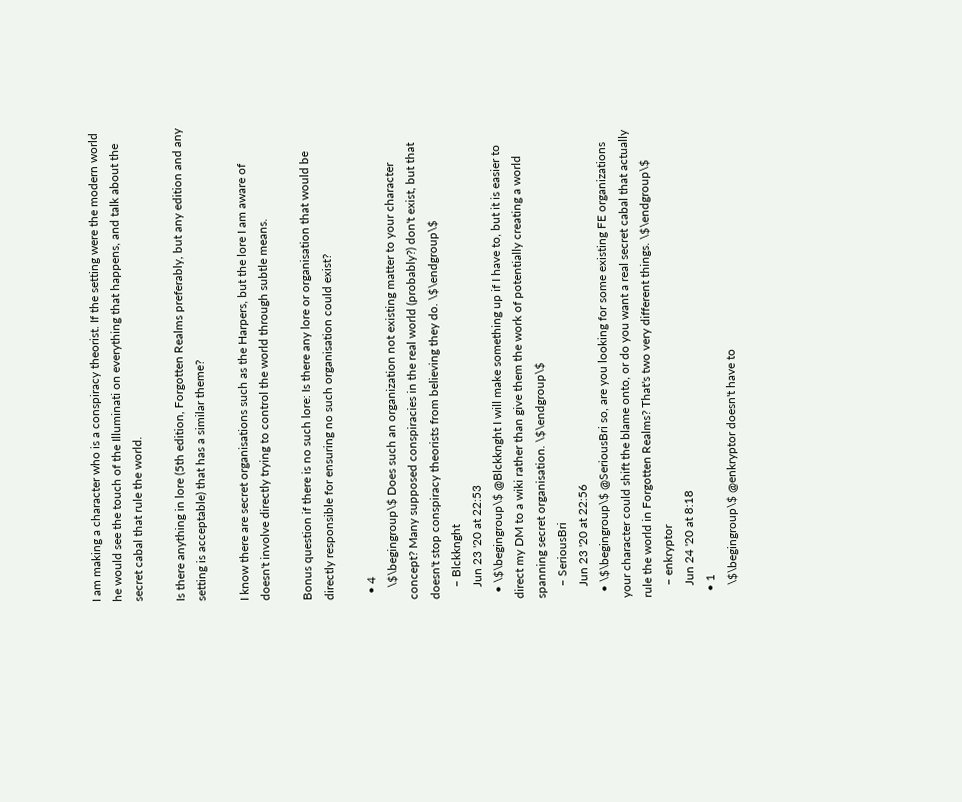I am making a character who is a conspiracy theorist. If the setting were the modern world he would see the touch of the Illuminati on everything that happens, and talk about the secret cabal that rule the world.

Is there anything in lore (5th edition, Forgotten Realms preferably, but any edition and any setting is acceptable) that has a similar theme?

I know there are secret organisations such as the Harpers, but the lore I am aware of doesn't involve directly trying to control the world through subtle means.

Bonus question if there is no such lore: Is there any lore or organisation that would be directly responsible for ensuring no such organisation could exist?

  • 4
    \$\begingroup\$ Does such an organization not existing matter to your character concept? Many supposed conspiracies in the real world (probably?) don't exist, but that doesn't stop conspiracy theorists from believing they do. \$\endgroup\$
    – Blckknght
    Jun 23 '20 at 22:53
  • \$\begingroup\$ @Blckknght I will make something up if I have to, but it is easier to direct my DM to a wiki rather than give them the work of potentially creating a world spanning secret organisation. \$\endgroup\$
    – SeriousBri
    Jun 23 '20 at 22:56
  • \$\begingroup\$ @SeriousBri so, are you looking for some existing FE organizations your character could shift the blame onto, or do you want a real secret cabal that actually rule the world in Forgotten Realms? That's two very different things. \$\endgroup\$
    – enkryptor
    Jun 24 '20 at 8:18
  • 1
    \$\begingroup\$ @enkryptor doesn't have to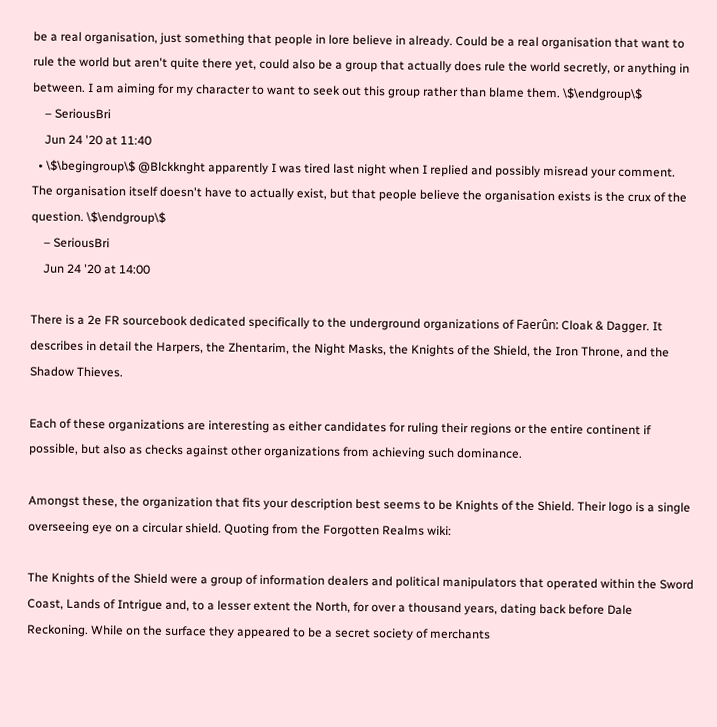be a real organisation, just something that people in lore believe in already. Could be a real organisation that want to rule the world but aren't quite there yet, could also be a group that actually does rule the world secretly, or anything in between. I am aiming for my character to want to seek out this group rather than blame them. \$\endgroup\$
    – SeriousBri
    Jun 24 '20 at 11:40
  • \$\begingroup\$ @Blckknght apparently I was tired last night when I replied and possibly misread your comment. The organisation itself doesn't have to actually exist, but that people believe the organisation exists is the crux of the question. \$\endgroup\$
    – SeriousBri
    Jun 24 '20 at 14:00

There is a 2e FR sourcebook dedicated specifically to the underground organizations of Faerûn: Cloak & Dagger. It describes in detail the Harpers, the Zhentarim, the Night Masks, the Knights of the Shield, the Iron Throne, and the Shadow Thieves.

Each of these organizations are interesting as either candidates for ruling their regions or the entire continent if possible, but also as checks against other organizations from achieving such dominance.

Amongst these, the organization that fits your description best seems to be Knights of the Shield. Their logo is a single overseeing eye on a circular shield. Quoting from the Forgotten Realms wiki:

The Knights of the Shield were a group of information dealers and political manipulators that operated within the Sword Coast, Lands of Intrigue and, to a lesser extent the North, for over a thousand years, dating back before Dale Reckoning. While on the surface they appeared to be a secret society of merchants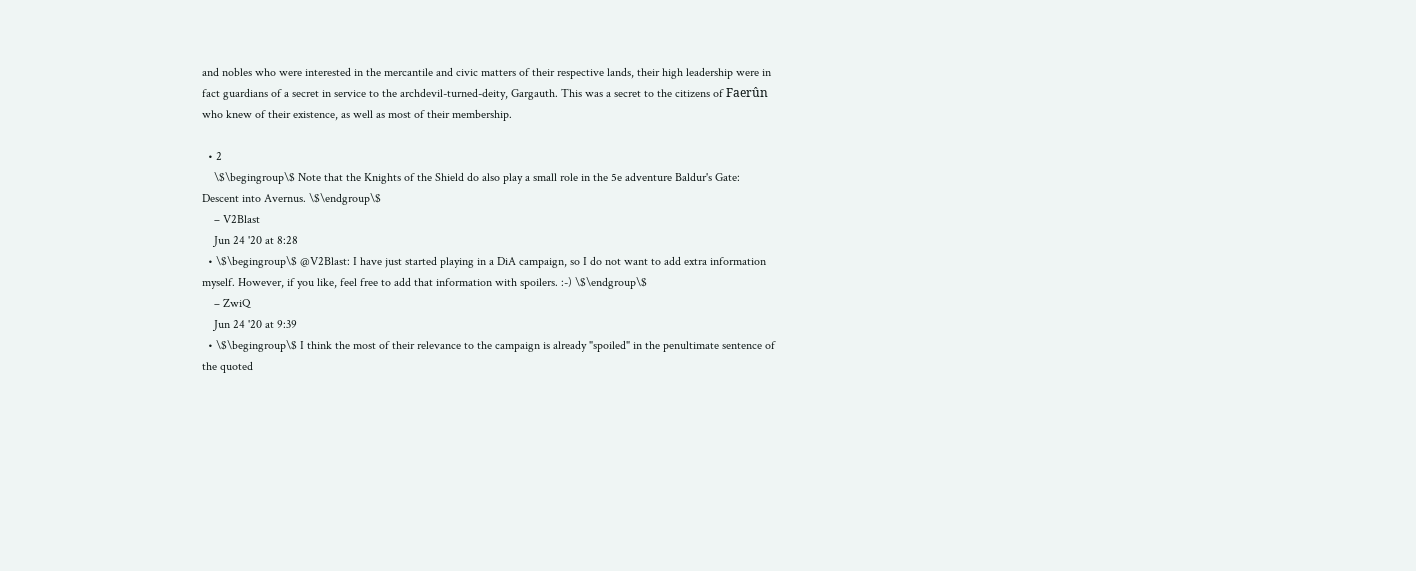and nobles who were interested in the mercantile and civic matters of their respective lands, their high leadership were in fact guardians of a secret in service to the archdevil-turned-deity, Gargauth. This was a secret to the citizens of Faerûn who knew of their existence, as well as most of their membership.

  • 2
    \$\begingroup\$ Note that the Knights of the Shield do also play a small role in the 5e adventure Baldur's Gate: Descent into Avernus. \$\endgroup\$
    – V2Blast
    Jun 24 '20 at 8:28
  • \$\begingroup\$ @V2Blast: I have just started playing in a DiA campaign, so I do not want to add extra information myself. However, if you like, feel free to add that information with spoilers. :-) \$\endgroup\$
    – ZwiQ
    Jun 24 '20 at 9:39
  • \$\begingroup\$ I think the most of their relevance to the campaign is already "spoiled" in the penultimate sentence of the quoted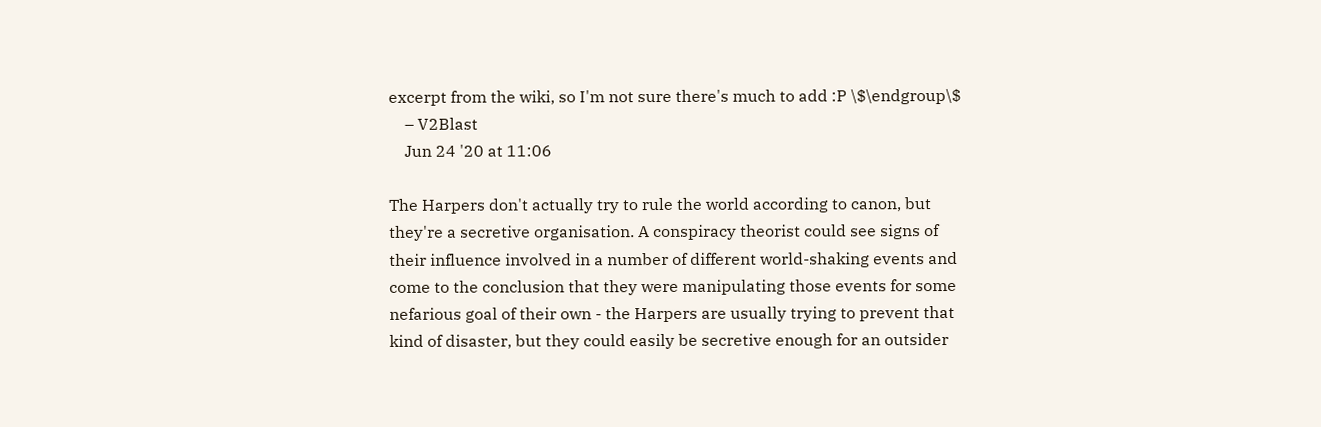excerpt from the wiki, so I'm not sure there's much to add :P \$\endgroup\$
    – V2Blast
    Jun 24 '20 at 11:06

The Harpers don't actually try to rule the world according to canon, but they're a secretive organisation. A conspiracy theorist could see signs of their influence involved in a number of different world-shaking events and come to the conclusion that they were manipulating those events for some nefarious goal of their own - the Harpers are usually trying to prevent that kind of disaster, but they could easily be secretive enough for an outsider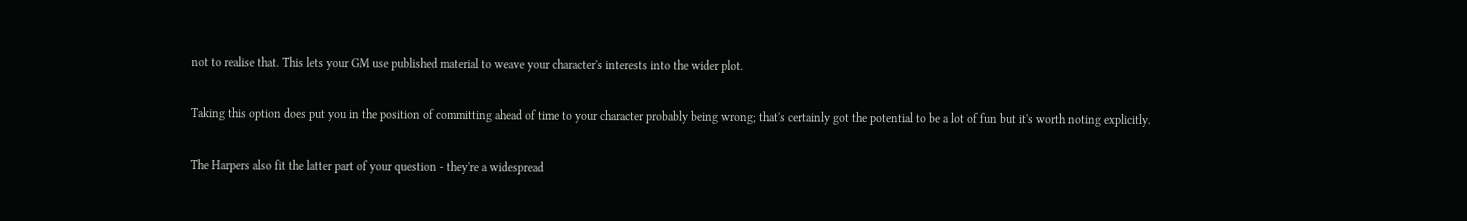not to realise that. This lets your GM use published material to weave your character's interests into the wider plot.

Taking this option does put you in the position of committing ahead of time to your character probably being wrong; that's certainly got the potential to be a lot of fun but it's worth noting explicitly.

The Harpers also fit the latter part of your question - they're a widespread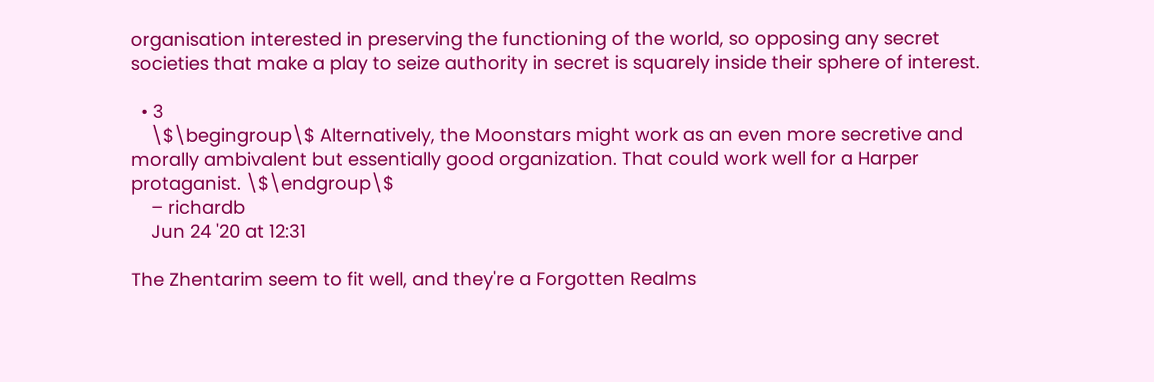organisation interested in preserving the functioning of the world, so opposing any secret societies that make a play to seize authority in secret is squarely inside their sphere of interest.

  • 3
    \$\begingroup\$ Alternatively, the Moonstars might work as an even more secretive and morally ambivalent but essentially good organization. That could work well for a Harper protaganist. \$\endgroup\$
    – richardb
    Jun 24 '20 at 12:31

The Zhentarim seem to fit well, and they're a Forgotten Realms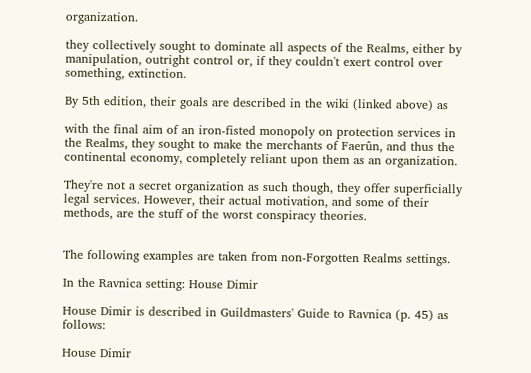organization.

they collectively sought to dominate all aspects of the Realms, either by manipulation, outright control or, if they couldn't exert control over something, extinction.

By 5th edition, their goals are described in the wiki (linked above) as

with the final aim of an iron-fisted monopoly on protection services in the Realms, they sought to make the merchants of Faerûn, and thus the continental economy, completely reliant upon them as an organization.

They're not a secret organization as such though, they offer superficially legal services. However, their actual motivation, and some of their methods, are the stuff of the worst conspiracy theories.


The following examples are taken from non-Forgotten Realms settings.

In the Ravnica setting: House Dimir

House Dimir is described in Guildmasters' Guide to Ravnica (p. 45) as follows:

House Dimir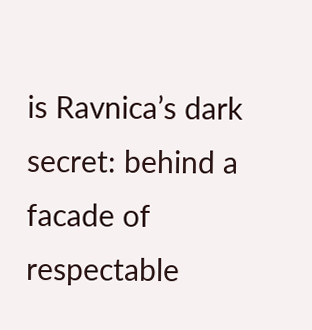is Ravnica’s dark secret: behind a facade of respectable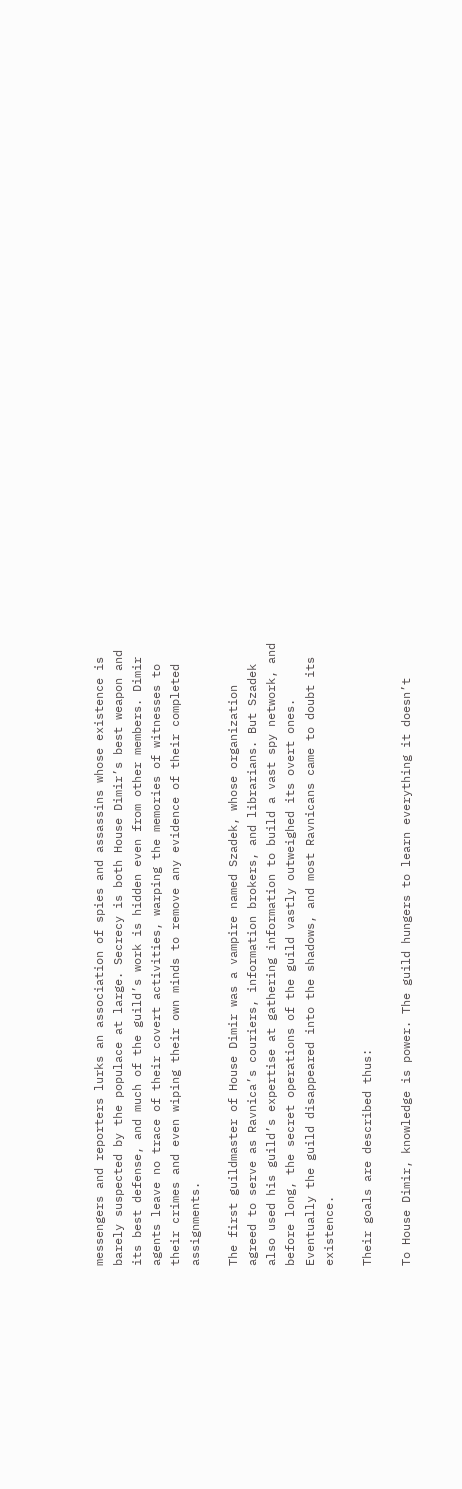messengers and reporters lurks an association of spies and assassins whose existence is barely suspected by the populace at large. Secrecy is both House Dimir’s best weapon and its best defense, and much of the guild’s work is hidden even from other members. Dimir agents leave no trace of their covert activities, warping the memories of witnesses to their crimes and even wiping their own minds to remove any evidence of their completed assignments.

The first guildmaster of House Dimir was a vampire named Szadek, whose organization agreed to serve as Ravnica’s couriers, information brokers, and librarians. But Szadek also used his guild’s expertise at gathering information to build a vast spy network, and before long, the secret operations of the guild vastly outweighed its overt ones. Eventually the guild disappeared into the shadows, and most Ravnicans came to doubt its existence.

Their goals are described thus:

To House Dimir, knowledge is power. The guild hungers to learn everything it doesn’t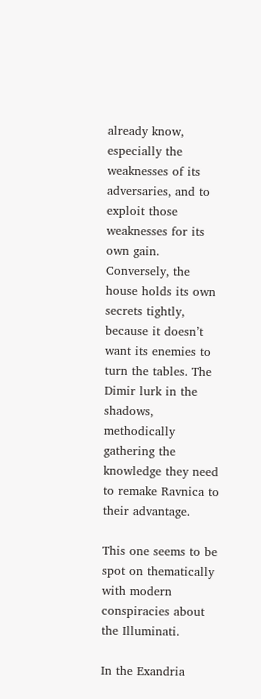already know, especially the weaknesses of its adversaries, and to exploit those weaknesses for its own gain. Conversely, the house holds its own secrets tightly, because it doesn’t want its enemies to turn the tables. The Dimir lurk in the shadows, methodically gathering the knowledge they need to remake Ravnica to their advantage.

This one seems to be spot on thematically with modern conspiracies about the Illuminati.

In the Exandria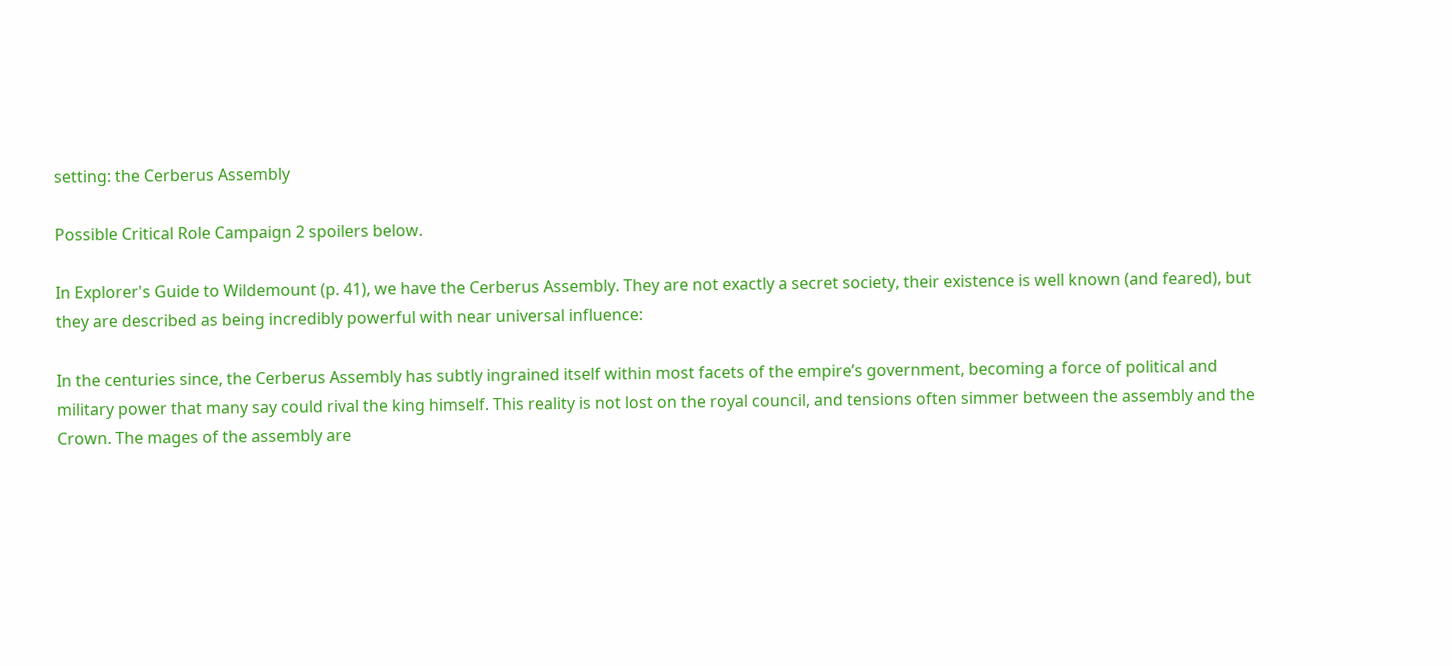setting: the Cerberus Assembly

Possible Critical Role Campaign 2 spoilers below.

In Explorer's Guide to Wildemount (p. 41), we have the Cerberus Assembly. They are not exactly a secret society, their existence is well known (and feared), but they are described as being incredibly powerful with near universal influence:

In the centuries since, the Cerberus Assembly has subtly ingrained itself within most facets of the empire’s government, becoming a force of political and military power that many say could rival the king himself. This reality is not lost on the royal council, and tensions often simmer between the assembly and the Crown. The mages of the assembly are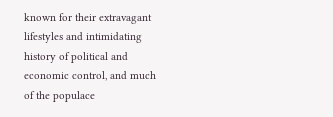known for their extravagant lifestyles and intimidating history of political and economic control, and much of the populace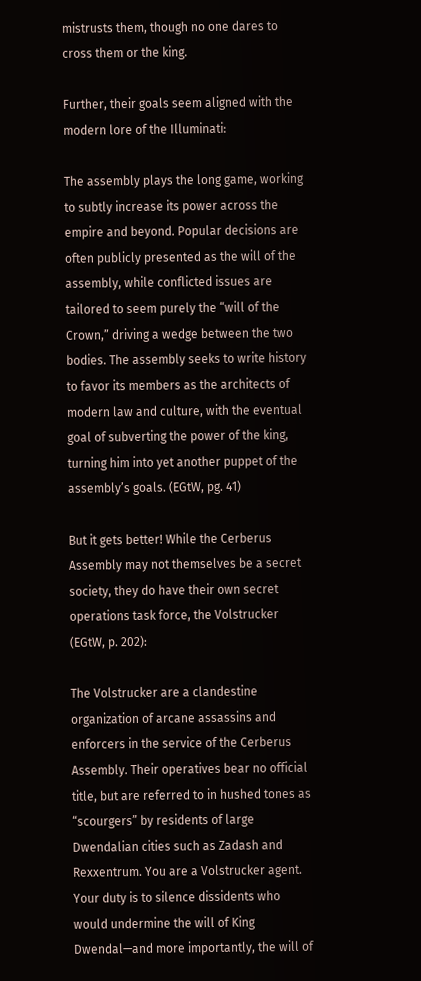mistrusts them, though no one dares to cross them or the king.

Further, their goals seem aligned with the modern lore of the Illuminati:

The assembly plays the long game, working to subtly increase its power across the empire and beyond. Popular decisions are often publicly presented as the will of the assembly, while conflicted issues are tailored to seem purely the “will of the Crown,” driving a wedge between the two bodies. The assembly seeks to write history to favor its members as the architects of modern law and culture, with the eventual goal of subverting the power of the king, turning him into yet another puppet of the assembly’s goals. (EGtW, pg. 41)

But it gets better! While the Cerberus Assembly may not themselves be a secret society, they do have their own secret operations task force, the Volstrucker (EGtW, p. 202):

The Volstrucker are a clandestine organization of arcane assassins and enforcers in the service of the Cerberus Assembly. Their operatives bear no official title, but are referred to in hushed tones as “scourgers” by residents of large Dwendalian cities such as Zadash and Rexxentrum. You are a Volstrucker agent. Your duty is to silence dissidents who would undermine the will of King Dwendal—and more importantly, the will of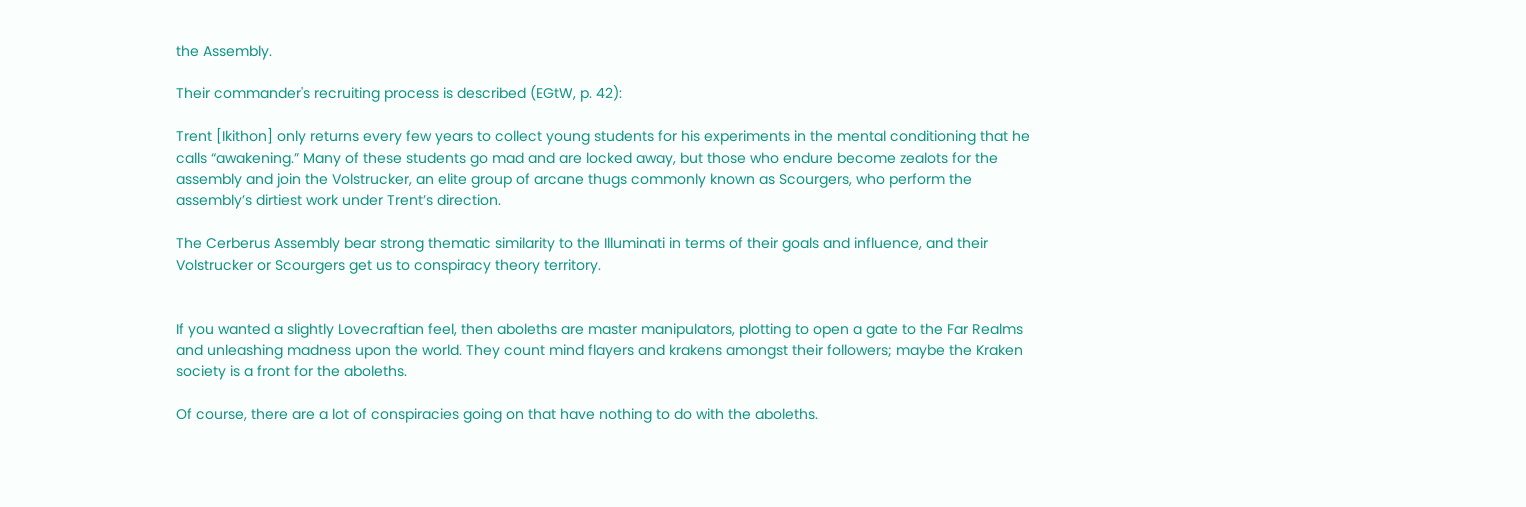the Assembly.

Their commander's recruiting process is described (EGtW, p. 42):

Trent [Ikithon] only returns every few years to collect young students for his experiments in the mental conditioning that he calls “awakening.” Many of these students go mad and are locked away, but those who endure become zealots for the assembly and join the Volstrucker, an elite group of arcane thugs commonly known as Scourgers, who perform the assembly’s dirtiest work under Trent’s direction.

The Cerberus Assembly bear strong thematic similarity to the Illuminati in terms of their goals and influence, and their Volstrucker or Scourgers get us to conspiracy theory territory.


If you wanted a slightly Lovecraftian feel, then aboleths are master manipulators, plotting to open a gate to the Far Realms and unleashing madness upon the world. They count mind flayers and krakens amongst their followers; maybe the Kraken society is a front for the aboleths.

Of course, there are a lot of conspiracies going on that have nothing to do with the aboleths.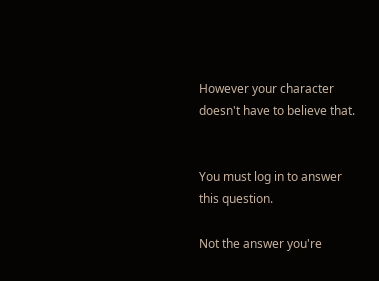However your character doesn't have to believe that.


You must log in to answer this question.

Not the answer you're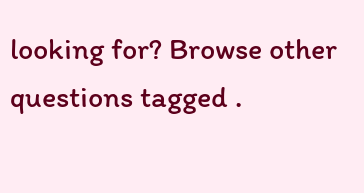looking for? Browse other questions tagged .